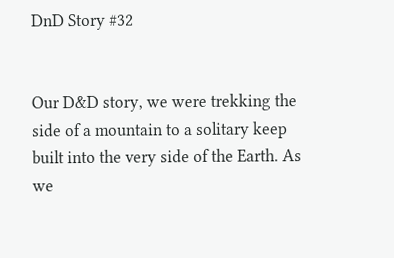DnD Story #32


Our D&D story, we were trekking the side of a mountain to a solitary keep built into the very side of the Earth. As we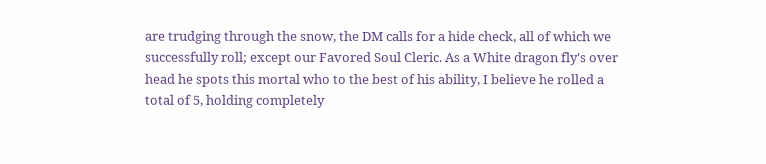are trudging through the snow, the DM calls for a hide check, all of which we successfully roll; except our Favored Soul Cleric. As a White dragon fly's over head he spots this mortal who to the best of his ability, I believe he rolled a total of 5, holding completely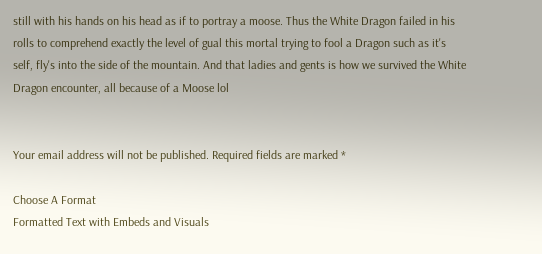still with his hands on his head as if to portray a moose. Thus the White Dragon failed in his rolls to comprehend exactly the level of gual this mortal trying to fool a Dragon such as it's self, fly's into the side of the mountain. And that ladies and gents is how we survived the White Dragon encounter, all because of a Moose lol


Your email address will not be published. Required fields are marked *

Choose A Format
Formatted Text with Embeds and Visuals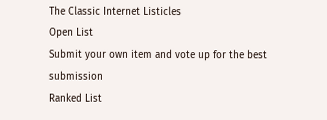The Classic Internet Listicles
Open List
Submit your own item and vote up for the best submission
Ranked List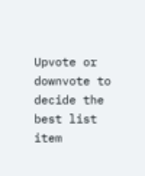Upvote or downvote to decide the best list item